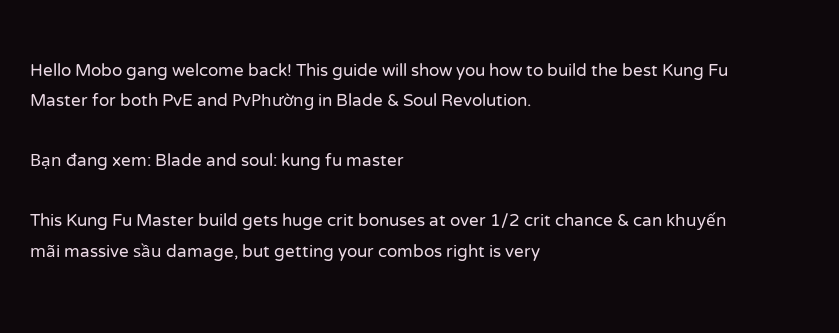Hello Mobo gang welcome back! This guide will show you how to build the best Kung Fu Master for both PvE and PvPhường in Blade & Soul Revolution.

Bạn đang xem: Blade and soul: kung fu master

This Kung Fu Master build gets huge crit bonuses at over 1/2 crit chance & can khuyến mãi massive sầu damage, but getting your combos right is very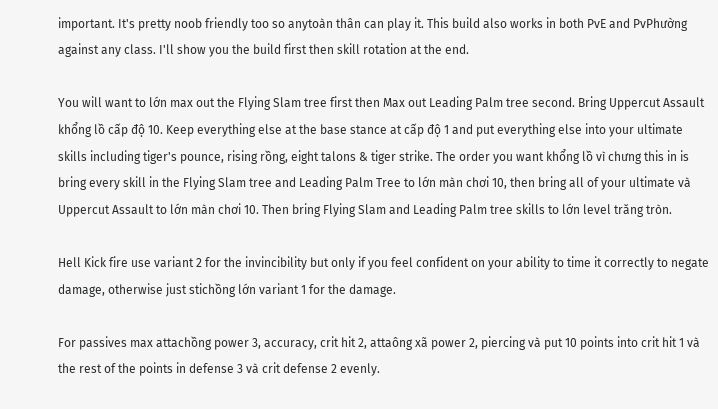important. It's pretty noob friendly too so anytoàn thân can play it. This build also works in both PvE and PvPhường against any class. I'll show you the build first then skill rotation at the end.

You will want to lớn max out the Flying Slam tree first then Max out Leading Palm tree second. Bring Uppercut Assault khổng lồ cấp độ 10. Keep everything else at the base stance at cấp độ 1 and put everything else into your ultimate skills including tiger's pounce, rising rồng, eight talons & tiger strike. The order you want khổng lồ vì chưng this in is bring every skill in the Flying Slam tree and Leading Palm Tree to lớn màn chơi 10, then bring all of your ultimate và Uppercut Assault to lớn màn chơi 10. Then bring Flying Slam and Leading Palm tree skills to lớn level trăng tròn.

Hell Kick fire use variant 2 for the invincibility but only if you feel confident on your ability to time it correctly to negate damage, otherwise just stichồng lớn variant 1 for the damage.

For passives max attachồng power 3, accuracy, crit hit 2, attaông xã power 2, piercing và put 10 points into crit hit 1 và the rest of the points in defense 3 và crit defense 2 evenly.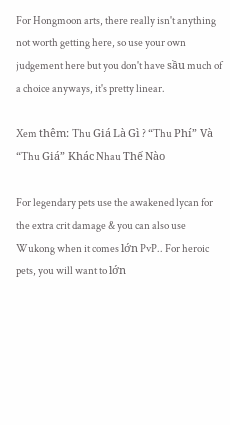For Hongmoon arts, there really isn't anything not worth getting here, so use your own judgement here but you don't have sầu much of a choice anyways, it's pretty linear.

Xem thêm: Thu Giá Là Gì ? “Thu Phí” Và “Thu Giá” Khác Nhau Thế Nào

For legendary pets use the awakened lycan for the extra crit damage & you can also use Wukong when it comes lớn PvP.. For heroic pets, you will want to lớn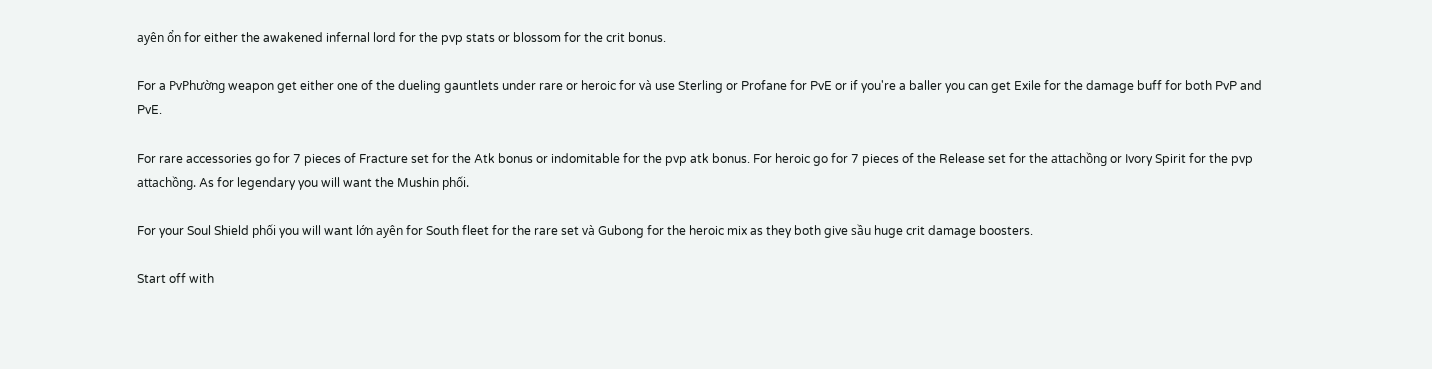ayên ổn for either the awakened infernal lord for the pvp stats or blossom for the crit bonus.

For a PvPhường weapon get either one of the dueling gauntlets under rare or heroic for và use Sterling or Profane for PvE or if you're a baller you can get Exile for the damage buff for both PvP and PvE.

For rare accessories go for 7 pieces of Fracture set for the Atk bonus or indomitable for the pvp atk bonus. For heroic go for 7 pieces of the Release set for the attachồng or Ivory Spirit for the pvp attachồng. As for legendary you will want the Mushin phối.

For your Soul Shield phối you will want lớn ayên for South fleet for the rare set và Gubong for the heroic mix as they both give sầu huge crit damage boosters.

Start off with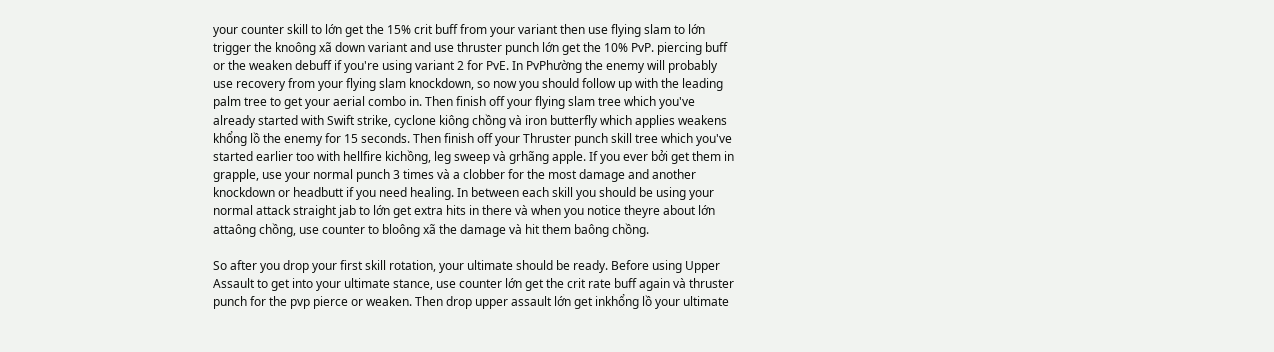your counter skill to lớn get the 15% crit buff from your variant then use flying slam to lớn trigger the knoông xã down variant and use thruster punch lớn get the 10% PvP. piercing buff or the weaken debuff if you're using variant 2 for PvE. In PvPhường the enemy will probably use recovery from your flying slam knockdown, so now you should follow up with the leading palm tree to get your aerial combo in. Then finish off your flying slam tree which you've already started with Swift strike, cyclone kiông chồng và iron butterfly which applies weakens khổng lồ the enemy for 15 seconds. Then finish off your Thruster punch skill tree which you've started earlier too with hellfire kichồng, leg sweep và grhãng apple. If you ever bởi get them in grapple, use your normal punch 3 times và a clobber for the most damage and another knockdown or headbutt if you need healing. In between each skill you should be using your normal attack straight jab to lớn get extra hits in there và when you notice theyre about lớn attaông chồng, use counter to bloông xã the damage và hit them baông chồng.

So after you drop your first skill rotation, your ultimate should be ready. Before using Upper Assault to get into your ultimate stance, use counter lớn get the crit rate buff again và thruster punch for the pvp pierce or weaken. Then drop upper assault lớn get inkhổng lồ your ultimate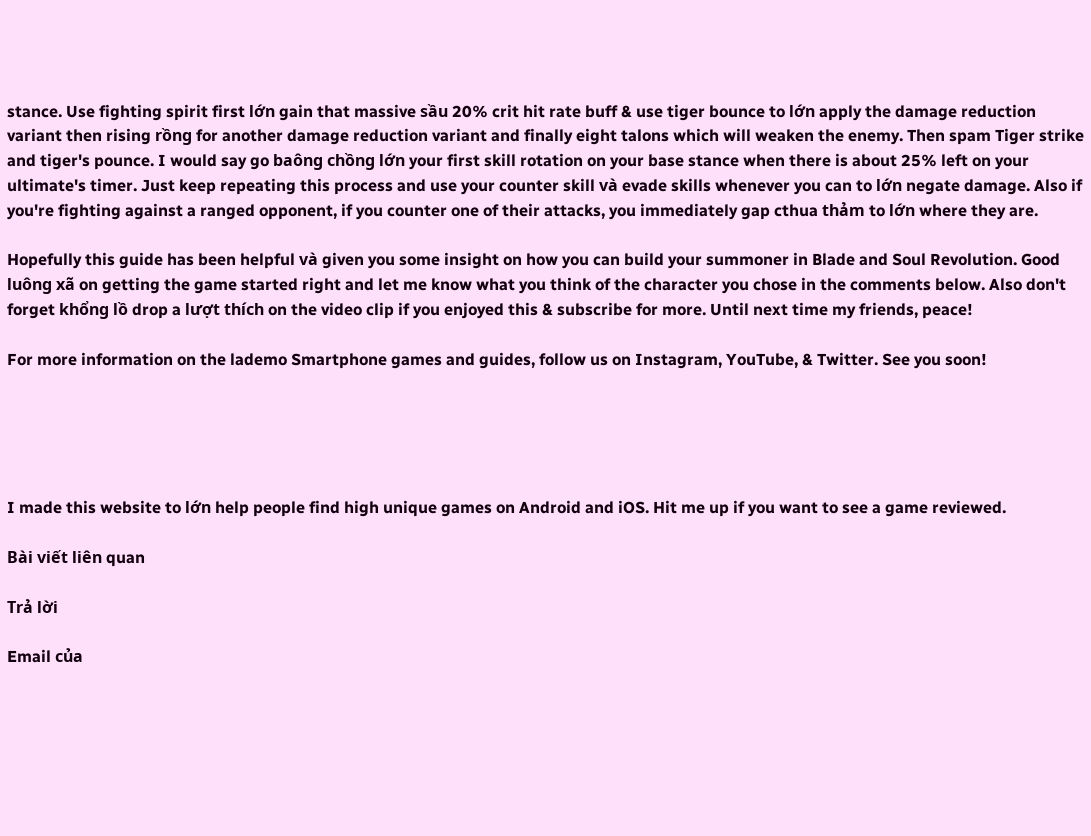stance. Use fighting spirit first lớn gain that massive sầu 20% crit hit rate buff & use tiger bounce to lớn apply the damage reduction variant then rising rồng for another damage reduction variant and finally eight talons which will weaken the enemy. Then spam Tiger strike and tiger's pounce. I would say go baông chồng lớn your first skill rotation on your base stance when there is about 25% left on your ultimate's timer. Just keep repeating this process and use your counter skill và evade skills whenever you can to lớn negate damage. Also if you're fighting against a ranged opponent, if you counter one of their attacks, you immediately gap cthua thảm to lớn where they are.

Hopefully this guide has been helpful và given you some insight on how you can build your summoner in Blade and Soul Revolution. Good luông xã on getting the game started right and let me know what you think of the character you chose in the comments below. Also don't forget khổng lồ drop a lượt thích on the video clip if you enjoyed this & subscribe for more. Until next time my friends, peace!

For more information on the lademo Smartphone games and guides, follow us on Instagram, YouTube, & Twitter. See you soon!





I made this website to lớn help people find high unique games on Android and iOS. Hit me up if you want to see a game reviewed.

Bài viết liên quan

Trả lời

Email của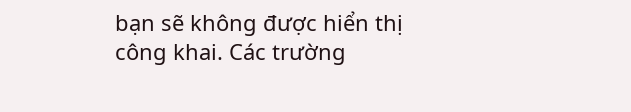bạn sẽ không được hiển thị công khai. Các trường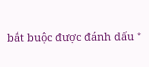bắt buộc được đánh dấu *